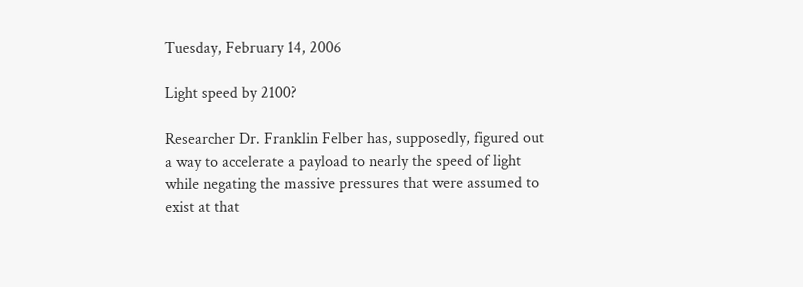Tuesday, February 14, 2006

Light speed by 2100?

Researcher Dr. Franklin Felber has, supposedly, figured out a way to accelerate a payload to nearly the speed of light while negating the massive pressures that were assumed to exist at that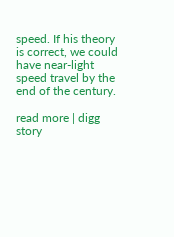speed. If his theory is correct, we could have near-light speed travel by the end of the century.

read more | digg story